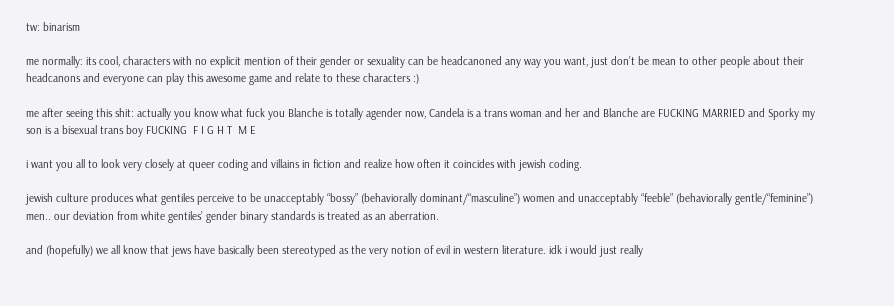tw: binarism

me normally: its cool, characters with no explicit mention of their gender or sexuality can be headcanoned any way you want, just don’t be mean to other people about their headcanons and everyone can play this awesome game and relate to these characters :)

me after seeing this shit: actually you know what fuck you Blanche is totally agender now, Candela is a trans woman and her and Blanche are FUCKING MARRIED and Sporky my son is a bisexual trans boy FUCKING  F I G H T  M E

i want you all to look very closely at queer coding and villains in fiction and realize how often it coincides with jewish coding.

jewish culture produces what gentiles perceive to be unacceptably “bossy” (behaviorally dominant/“masculine”) women and unacceptably “feeble” (behaviorally gentle/“feminine”) men.. our deviation from white gentiles’ gender binary standards is treated as an aberration.

and (hopefully) we all know that jews have basically been stereotyped as the very notion of evil in western literature. idk i would just really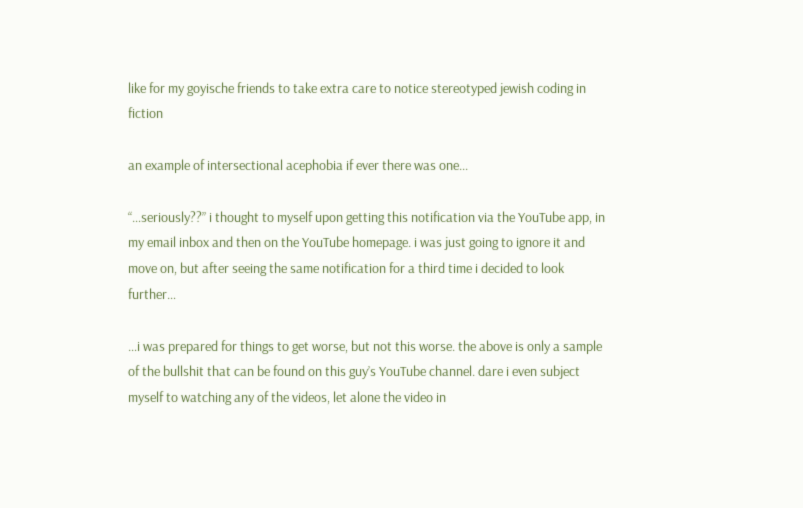like for my goyische friends to take extra care to notice stereotyped jewish coding in fiction

an example of intersectional acephobia if ever there was one...

“…seriously??” i thought to myself upon getting this notification via the YouTube app, in my email inbox and then on the YouTube homepage. i was just going to ignore it and move on, but after seeing the same notification for a third time i decided to look further…

…i was prepared for things to get worse, but not this worse. the above is only a sample of the bullshit that can be found on this guy’s YouTube channel. dare i even subject myself to watching any of the videos, let alone the video in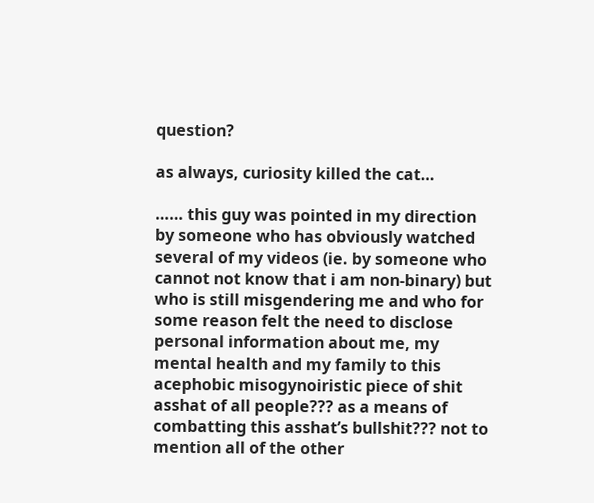question?

as always, curiosity killed the cat…

…… this guy was pointed in my direction by someone who has obviously watched several of my videos (ie. by someone who cannot not know that i am non-binary) but who is still misgendering me and who for some reason felt the need to disclose personal information about me, my mental health and my family to this acephobic misogynoiristic piece of shit asshat of all people??? as a means of combatting this asshat’s bullshit??? not to mention all of the other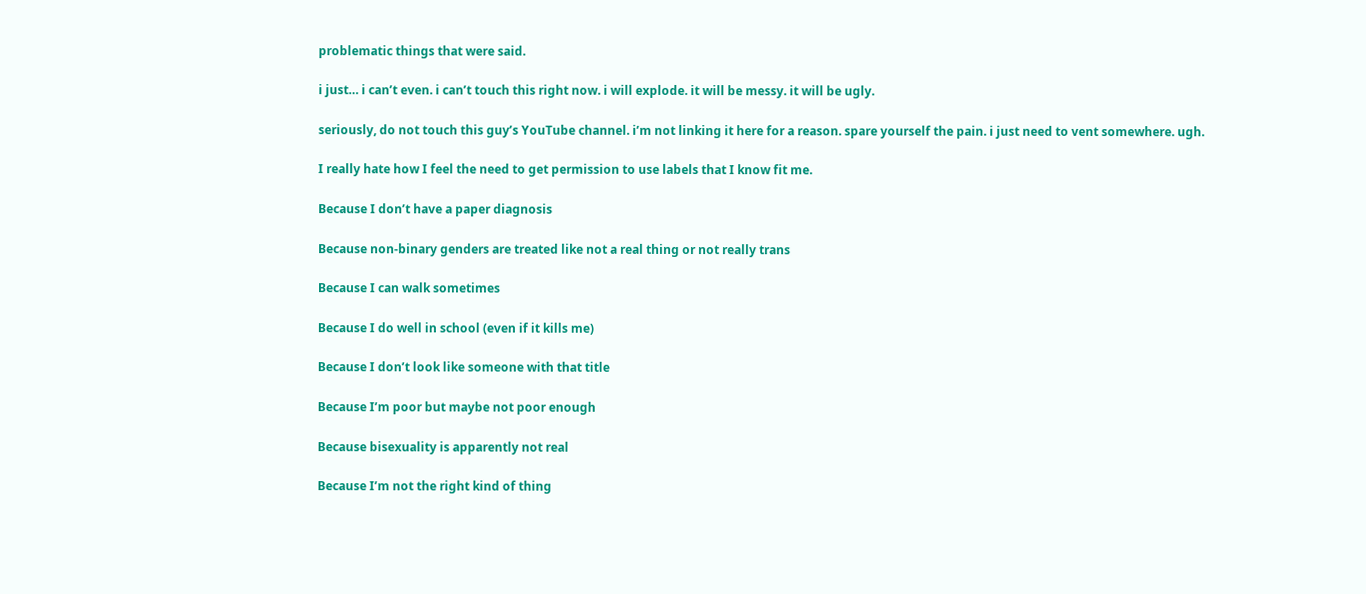problematic things that were said.

i just… i can’t even. i can’t touch this right now. i will explode. it will be messy. it will be ugly.

seriously, do not touch this guy’s YouTube channel. i’m not linking it here for a reason. spare yourself the pain. i just need to vent somewhere. ugh.

I really hate how I feel the need to get permission to use labels that I know fit me.

Because I don’t have a paper diagnosis

Because non-binary genders are treated like not a real thing or not really trans

Because I can walk sometimes

Because I do well in school (even if it kills me)

Because I don’t look like someone with that title

Because I’m poor but maybe not poor enough

Because bisexuality is apparently not real

Because I’m not the right kind of thing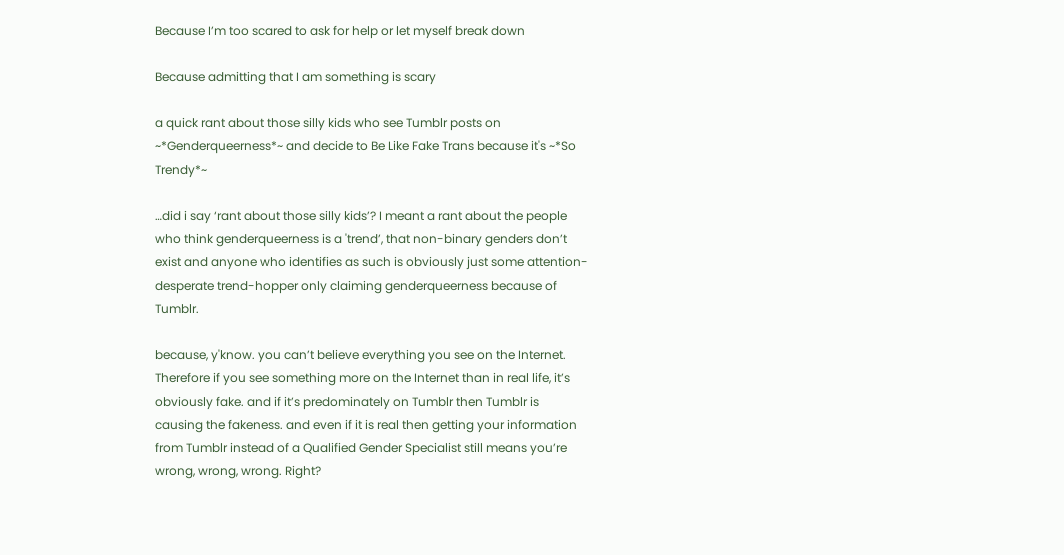Because I’m too scared to ask for help or let myself break down

Because admitting that I am something is scary

a quick rant about those silly kids who see Tumblr posts on ~*Genderqueerness*~ and decide to Be Like Fake Trans because it's ~*So Trendy*~

…did i say ‘rant about those silly kids’? I meant a rant about the people who think genderqueerness is a 'trend’, that non-binary genders don’t exist and anyone who identifies as such is obviously just some attention-desperate trend-hopper only claiming genderqueerness because of Tumblr.

because, y'know. you can’t believe everything you see on the Internet. Therefore if you see something more on the Internet than in real life, it’s obviously fake. and if it’s predominately on Tumblr then Tumblr is causing the fakeness. and even if it is real then getting your information from Tumblr instead of a Qualified Gender Specialist still means you’re wrong, wrong, wrong. Right?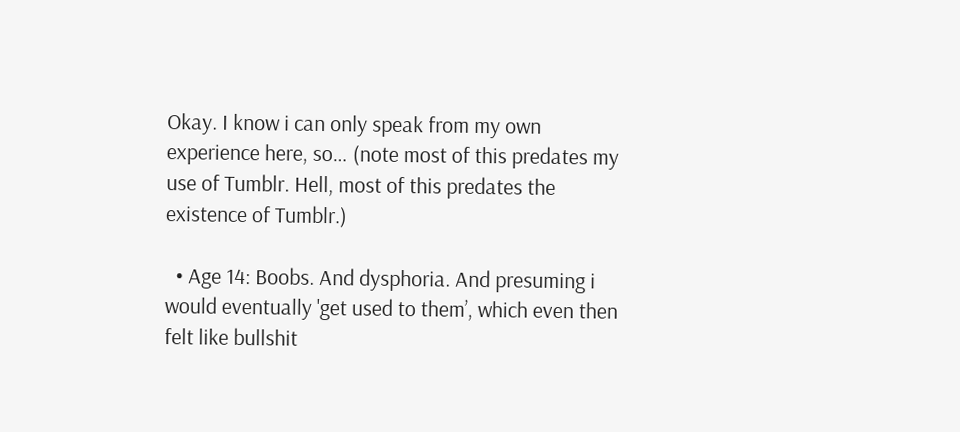Okay. I know i can only speak from my own experience here, so… (note most of this predates my use of Tumblr. Hell, most of this predates the existence of Tumblr.)

  • Age 14: Boobs. And dysphoria. And presuming i would eventually 'get used to them’, which even then felt like bullshit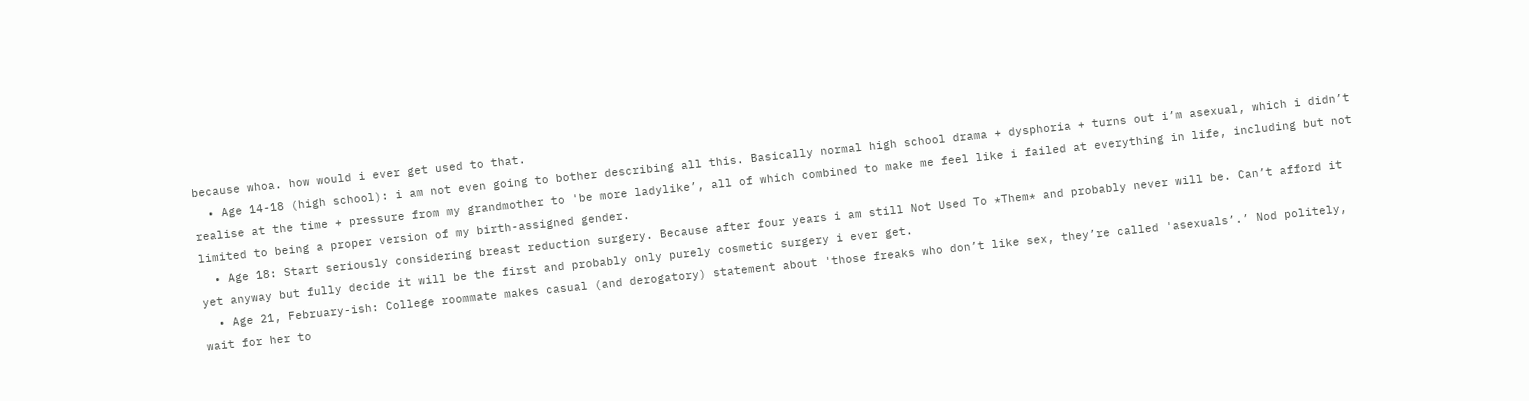because whoa. how would i ever get used to that.
  • Age 14-18 (high school): i am not even going to bother describing all this. Basically normal high school drama + dysphoria + turns out i’m asexual, which i didn’t realise at the time + pressure from my grandmother to 'be more ladylike’, all of which combined to make me feel like i failed at everything in life, including but not limited to being a proper version of my birth-assigned gender.
  • Age 18: Start seriously considering breast reduction surgery. Because after four years i am still Not Used To *Them* and probably never will be. Can’t afford it yet anyway but fully decide it will be the first and probably only purely cosmetic surgery i ever get.
  • Age 21, February-ish: College roommate makes casual (and derogatory) statement about 'those freaks who don’t like sex, they’re called 'asexuals’.’ Nod politely, wait for her to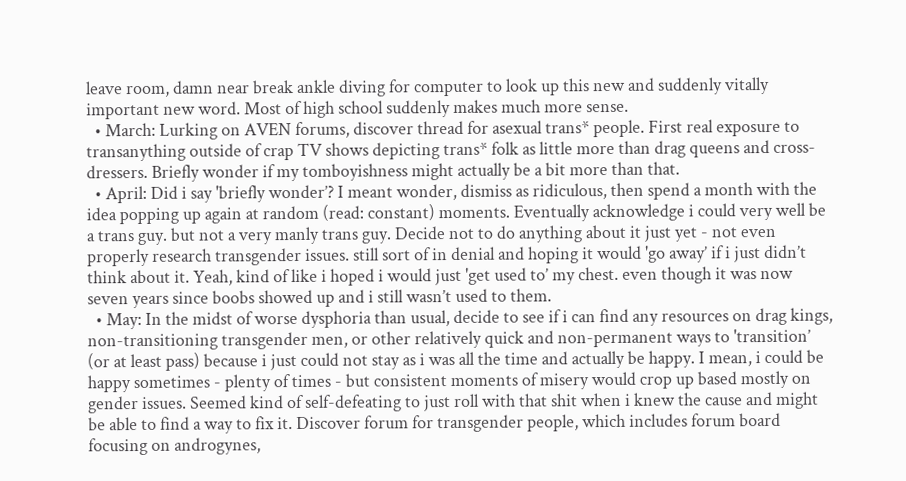leave room, damn near break ankle diving for computer to look up this new and suddenly vitally important new word. Most of high school suddenly makes much more sense.
  • March: Lurking on AVEN forums, discover thread for asexual trans* people. First real exposure to transanything outside of crap TV shows depicting trans* folk as little more than drag queens and cross-dressers. Briefly wonder if my tomboyishness might actually be a bit more than that.
  • April: Did i say 'briefly wonder’? I meant wonder, dismiss as ridiculous, then spend a month with the idea popping up again at random (read: constant) moments. Eventually acknowledge i could very well be a trans guy. but not a very manly trans guy. Decide not to do anything about it just yet - not even properly research transgender issues. still sort of in denial and hoping it would 'go away’ if i just didn’t think about it. Yeah, kind of like i hoped i would just 'get used to’ my chest. even though it was now seven years since boobs showed up and i still wasn’t used to them.
  • May: In the midst of worse dysphoria than usual, decide to see if i can find any resources on drag kings, non-transitioning transgender men, or other relatively quick and non-permanent ways to 'transition’ (or at least pass) because i just could not stay as i was all the time and actually be happy. I mean, i could be happy sometimes - plenty of times - but consistent moments of misery would crop up based mostly on gender issues. Seemed kind of self-defeating to just roll with that shit when i knew the cause and might be able to find a way to fix it. Discover forum for transgender people, which includes forum board focusing on androgynes,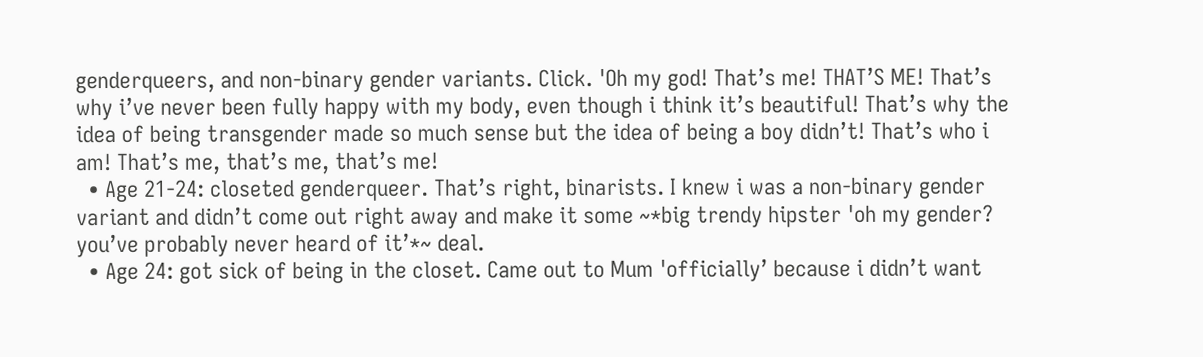genderqueers, and non-binary gender variants. Click. 'Oh my god! That’s me! THAT’S ME! That’s why i’ve never been fully happy with my body, even though i think it’s beautiful! That’s why the idea of being transgender made so much sense but the idea of being a boy didn’t! That’s who i am! That’s me, that’s me, that’s me!
  • Age 21-24: closeted genderqueer. That’s right, binarists. I knew i was a non-binary gender variant and didn’t come out right away and make it some ~*big trendy hipster 'oh my gender? you’ve probably never heard of it’*~ deal.
  • Age 24: got sick of being in the closet. Came out to Mum 'officially’ because i didn’t want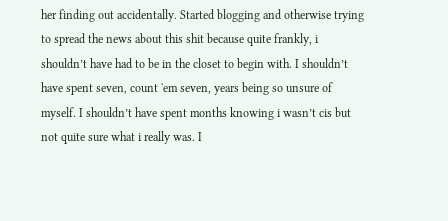her finding out accidentally. Started blogging and otherwise trying to spread the news about this shit because quite frankly, i shouldn’t have had to be in the closet to begin with. I shouldn’t have spent seven, count 'em seven, years being so unsure of myself. I shouldn’t have spent months knowing i wasn’t cis but not quite sure what i really was. I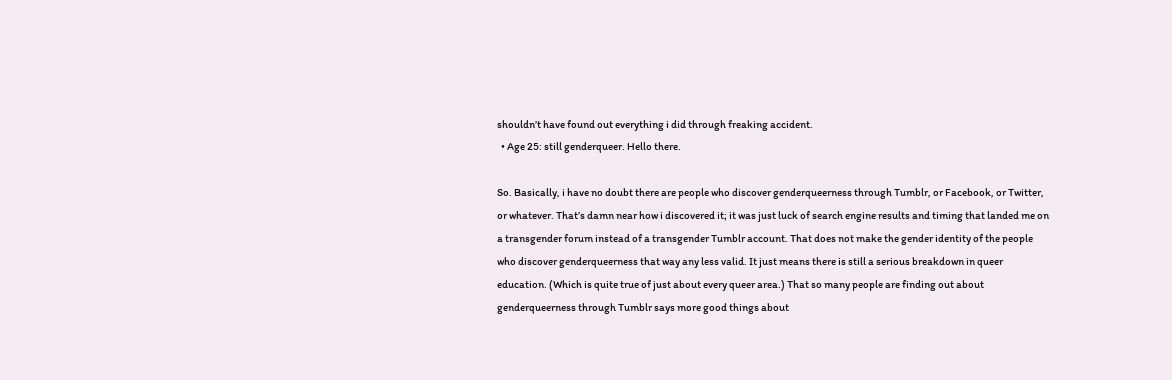shouldn’t have found out everything i did through freaking accident.
  • Age 25: still genderqueer. Hello there.

So. Basically, i have no doubt there are people who discover genderqueerness through Tumblr, or Facebook, or Twitter, or whatever. That’s damn near how i discovered it; it was just luck of search engine results and timing that landed me on a transgender forum instead of a transgender Tumblr account. That does not make the gender identity of the people who discover genderqueerness that way any less valid. It just means there is still a serious breakdown in queer education. (Which is quite true of just about every queer area.) That so many people are finding out about genderqueerness through Tumblr says more good things about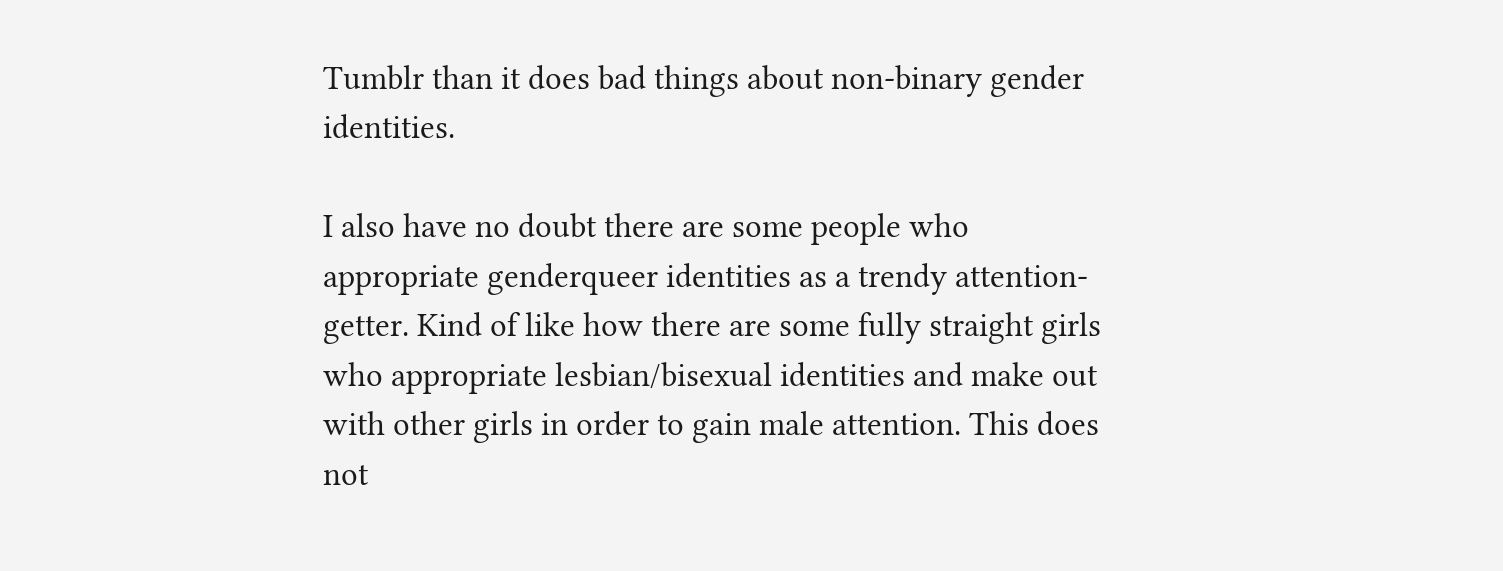Tumblr than it does bad things about non-binary gender identities.

I also have no doubt there are some people who appropriate genderqueer identities as a trendy attention-getter. Kind of like how there are some fully straight girls who appropriate lesbian/bisexual identities and make out with other girls in order to gain male attention. This does not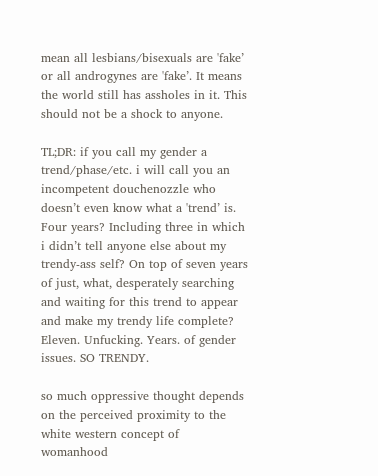mean all lesbians/bisexuals are 'fake’ or all androgynes are 'fake’. It means the world still has assholes in it. This should not be a shock to anyone.

TL;DR: if you call my gender a trend/phase/etc. i will call you an incompetent douchenozzle who doesn’t even know what a 'trend’ is. Four years? Including three in which i didn’t tell anyone else about my trendy-ass self? On top of seven years of just, what, desperately searching and waiting for this trend to appear and make my trendy life complete? Eleven. Unfucking. Years. of gender issues. SO TRENDY.

so much oppressive thought depends on the perceived proximity to the white western concept of womanhood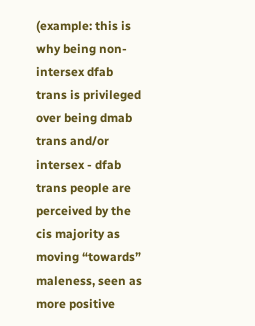(example: this is why being non-intersex dfab trans is privileged over being dmab trans and/or intersex - dfab trans people are perceived by the cis majority as moving “towards” maleness, seen as more positive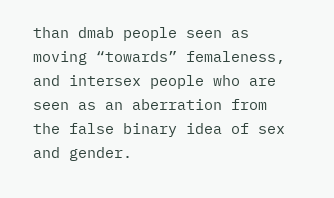than dmab people seen as moving “towards” femaleness, and intersex people who are seen as an aberration from the false binary idea of sex and gender.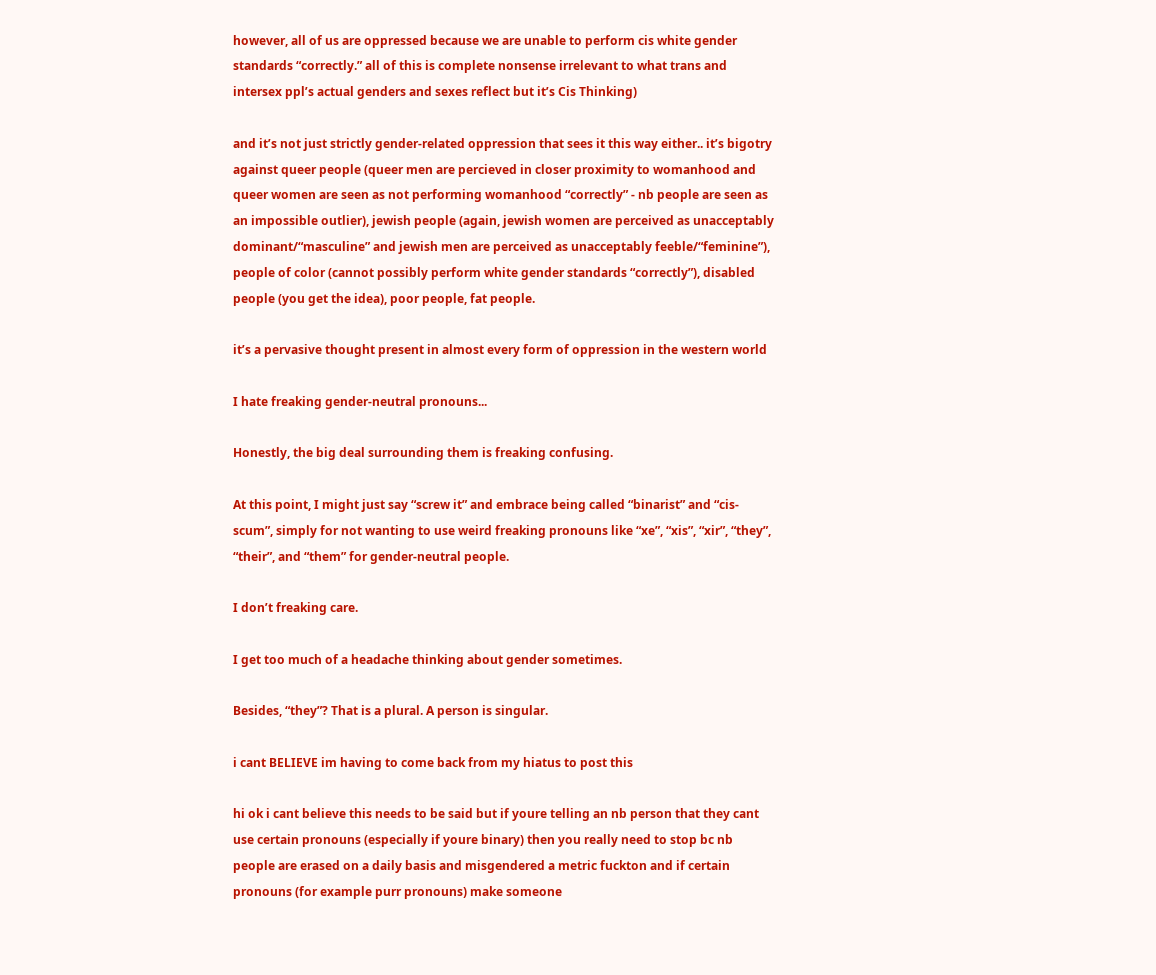however, all of us are oppressed because we are unable to perform cis white gender standards “correctly.” all of this is complete nonsense irrelevant to what trans and intersex ppl’s actual genders and sexes reflect but it’s Cis Thinking)

and it’s not just strictly gender-related oppression that sees it this way either.. it’s bigotry against queer people (queer men are percieved in closer proximity to womanhood and queer women are seen as not performing womanhood “correctly” - nb people are seen as an impossible outlier), jewish people (again, jewish women are perceived as unacceptably dominant/“masculine” and jewish men are perceived as unacceptably feeble/“feminine”), people of color (cannot possibly perform white gender standards “correctly”), disabled people (you get the idea), poor people, fat people.

it’s a pervasive thought present in almost every form of oppression in the western world

I hate freaking gender-neutral pronouns...

Honestly, the big deal surrounding them is freaking confusing.

At this point, I might just say “screw it” and embrace being called “binarist” and “cis-scum”, simply for not wanting to use weird freaking pronouns like “xe”, “xis”, “xir”, “they”, “their”, and “them” for gender-neutral people.

I don’t freaking care.

I get too much of a headache thinking about gender sometimes.

Besides, “they”? That is a plural. A person is singular.

i cant BELIEVE im having to come back from my hiatus to post this

hi ok i cant believe this needs to be said but if youre telling an nb person that they cant use certain pronouns (especially if youre binary) then you really need to stop bc nb people are erased on a daily basis and misgendered a metric fuckton and if certain pronouns (for example purr pronouns) make someone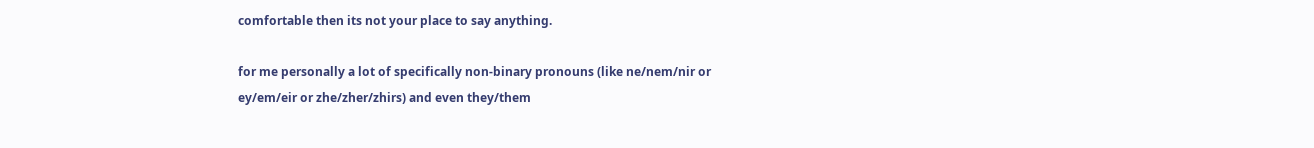comfortable then its not your place to say anything.

for me personally a lot of specifically non-binary pronouns (like ne/nem/nir or ey/em/eir or zhe/zher/zhirs) and even they/them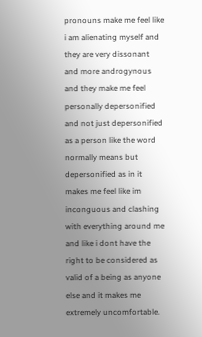pronouns make me feel like i am alienating myself and they are very dissonant and more androgynous and they make me feel personally depersonified and not just depersonified as a person like the word normally means but depersonified as in it makes me feel like im inconguous and clashing with everything around me and like i dont have the right to be considered as valid of a being as anyone else and it makes me extremely uncomfortable.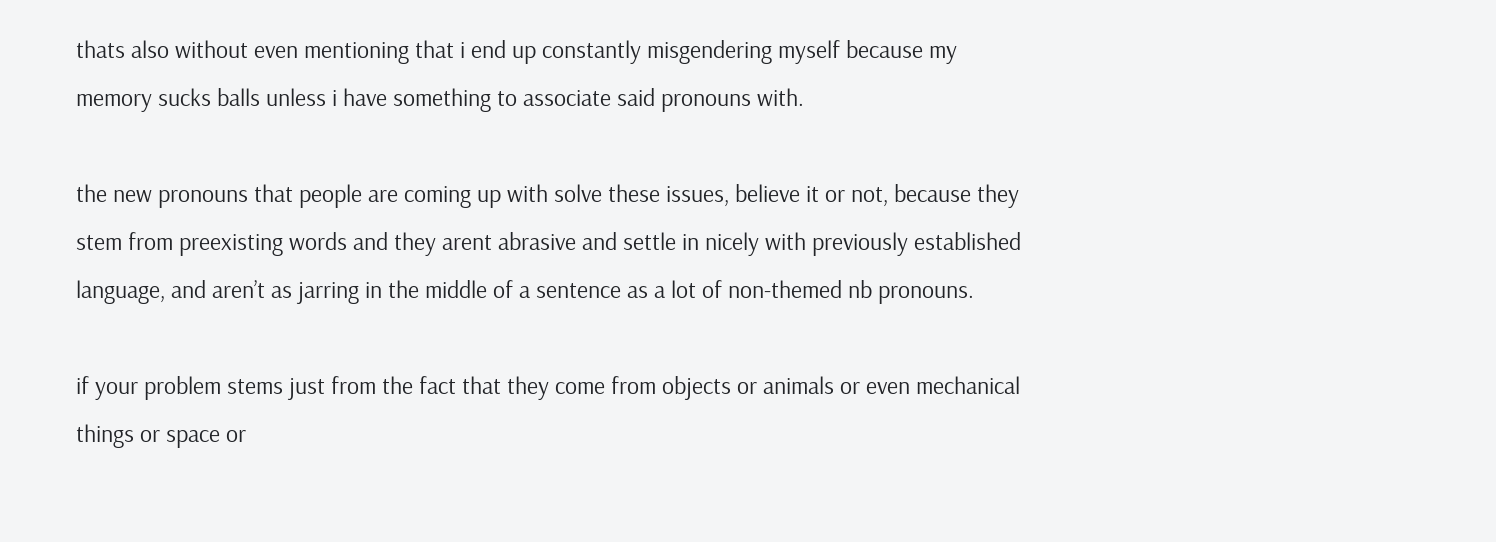thats also without even mentioning that i end up constantly misgendering myself because my memory sucks balls unless i have something to associate said pronouns with.

the new pronouns that people are coming up with solve these issues, believe it or not, because they stem from preexisting words and they arent abrasive and settle in nicely with previously established language, and aren’t as jarring in the middle of a sentence as a lot of non-themed nb pronouns.

if your problem stems just from the fact that they come from objects or animals or even mechanical things or space or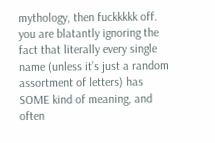mythology, then fuckkkkk off. you are blatantly ignoring the fact that literally every single name (unless it’s just a random assortment of letters) has SOME kind of meaning, and often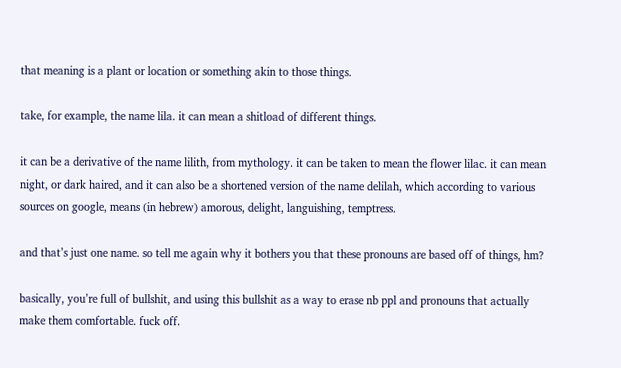that meaning is a plant or location or something akin to those things.

take, for example, the name lila. it can mean a shitload of different things.

it can be a derivative of the name lilith, from mythology. it can be taken to mean the flower lilac. it can mean night, or dark haired, and it can also be a shortened version of the name delilah, which according to various sources on google, means (in hebrew) amorous, delight, languishing, temptress.

and that’s just one name. so tell me again why it bothers you that these pronouns are based off of things, hm?

basically, you’re full of bullshit, and using this bullshit as a way to erase nb ppl and pronouns that actually make them comfortable. fuck off.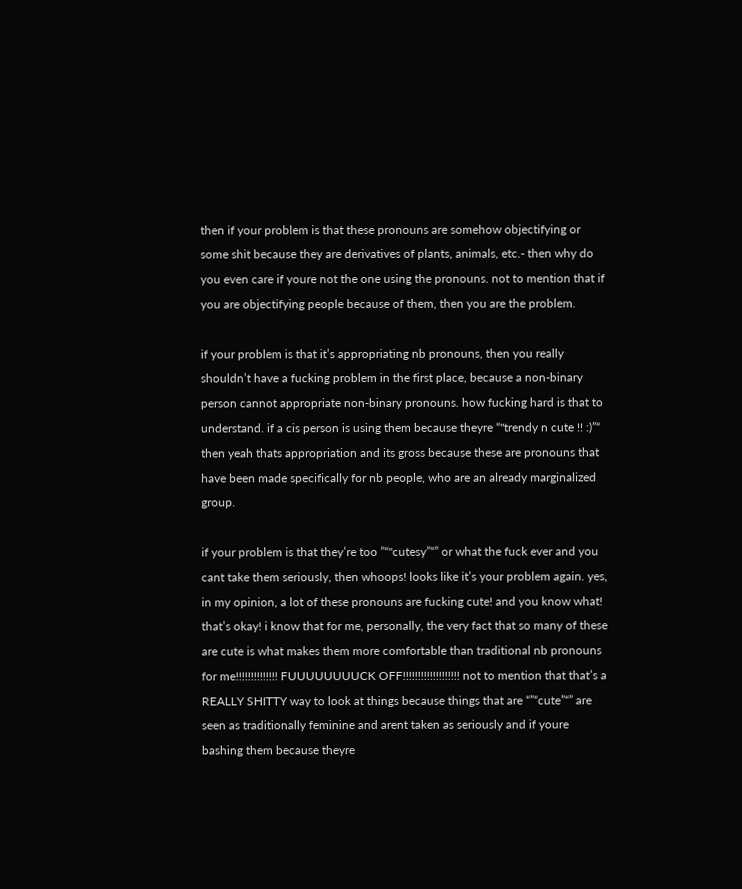then if your problem is that these pronouns are somehow objectifying or some shit because they are derivatives of plants, animals, etc.- then why do you even care if youre not the one using the pronouns. not to mention that if you are objectifying people because of them, then you are the problem.

if your problem is that it’s appropriating nb pronouns, then you really shouldn’t have a fucking problem in the first place, because a non-binary person cannot appropriate non-binary pronouns. how fucking hard is that to understand. if a cis person is using them because theyre “"trendy n cute !! :)”“ then yeah thats appropriation and its gross because these are pronouns that have been made specifically for nb people, who are an already marginalized group.

if your problem is that they’re too ”“"cutesy”“” or what the fuck ever and you cant take them seriously, then whoops! looks like it’s your problem again. yes, in my opinion, a lot of these pronouns are fucking cute! and you know what! that’s okay! i know that for me, personally, the very fact that so many of these are cute is what makes them more comfortable than traditional nb pronouns for me!!!!!!!!!!!!!! FUUUUUUUUCK OFF!!!!!!!!!!!!!!!!!!! not to mention that that’s a REALLY SHITTY way to look at things because things that are “”“cute”“” are seen as traditionally feminine and arent taken as seriously and if youre bashing them because theyre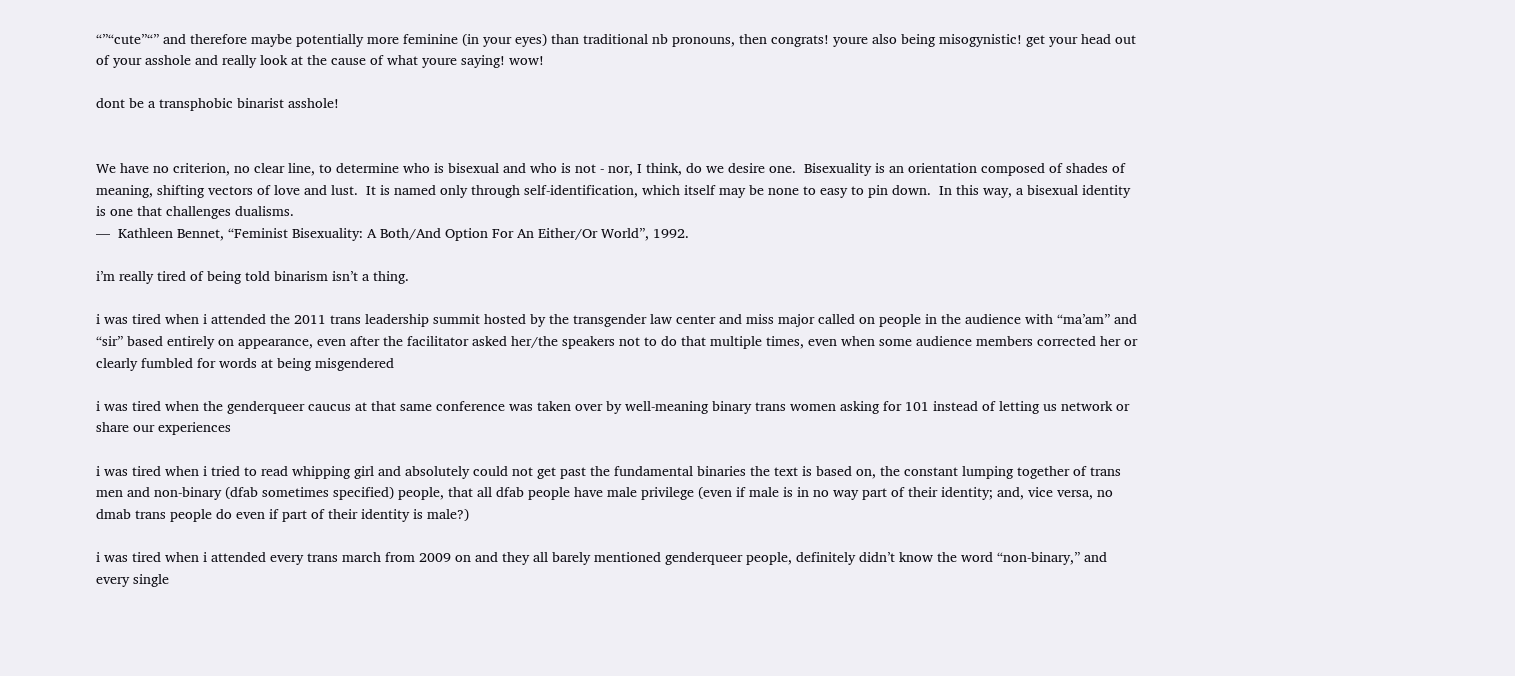“”“cute”“” and therefore maybe potentially more feminine (in your eyes) than traditional nb pronouns, then congrats! youre also being misogynistic! get your head out of your asshole and really look at the cause of what youre saying! wow!

dont be a transphobic binarist asshole!


We have no criterion, no clear line, to determine who is bisexual and who is not - nor, I think, do we desire one.  Bisexuality is an orientation composed of shades of meaning, shifting vectors of love and lust.  It is named only through self-identification, which itself may be none to easy to pin down.  In this way, a bisexual identity is one that challenges dualisms.
—  Kathleen Bennet, “Feminist Bisexuality: A Both/And Option For An Either/Or World”, 1992.

i’m really tired of being told binarism isn’t a thing.

i was tired when i attended the 2011 trans leadership summit hosted by the transgender law center and miss major called on people in the audience with “ma’am” and “sir” based entirely on appearance, even after the facilitator asked her/the speakers not to do that multiple times, even when some audience members corrected her or clearly fumbled for words at being misgendered

i was tired when the genderqueer caucus at that same conference was taken over by well-meaning binary trans women asking for 101 instead of letting us network or share our experiences

i was tired when i tried to read whipping girl and absolutely could not get past the fundamental binaries the text is based on, the constant lumping together of trans men and non-binary (dfab sometimes specified) people, that all dfab people have male privilege (even if male is in no way part of their identity; and, vice versa, no dmab trans people do even if part of their identity is male?)

i was tired when i attended every trans march from 2009 on and they all barely mentioned genderqueer people, definitely didn’t know the word “non-binary,” and every single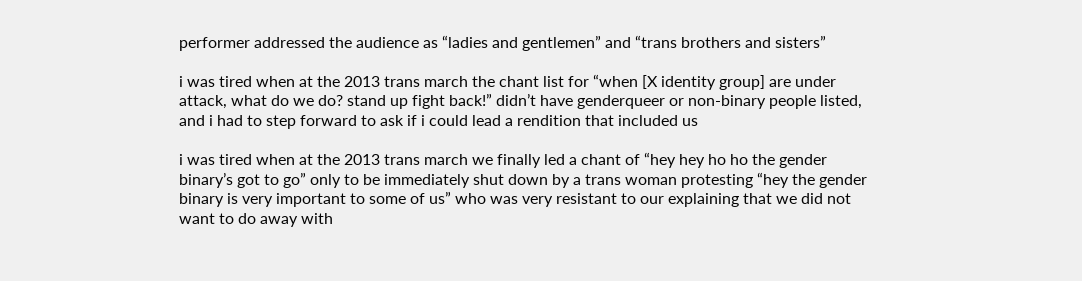performer addressed the audience as “ladies and gentlemen” and “trans brothers and sisters”

i was tired when at the 2013 trans march the chant list for “when [X identity group] are under attack, what do we do? stand up fight back!” didn’t have genderqueer or non-binary people listed, and i had to step forward to ask if i could lead a rendition that included us

i was tired when at the 2013 trans march we finally led a chant of “hey hey ho ho the gender binary’s got to go” only to be immediately shut down by a trans woman protesting “hey the gender binary is very important to some of us” who was very resistant to our explaining that we did not want to do away with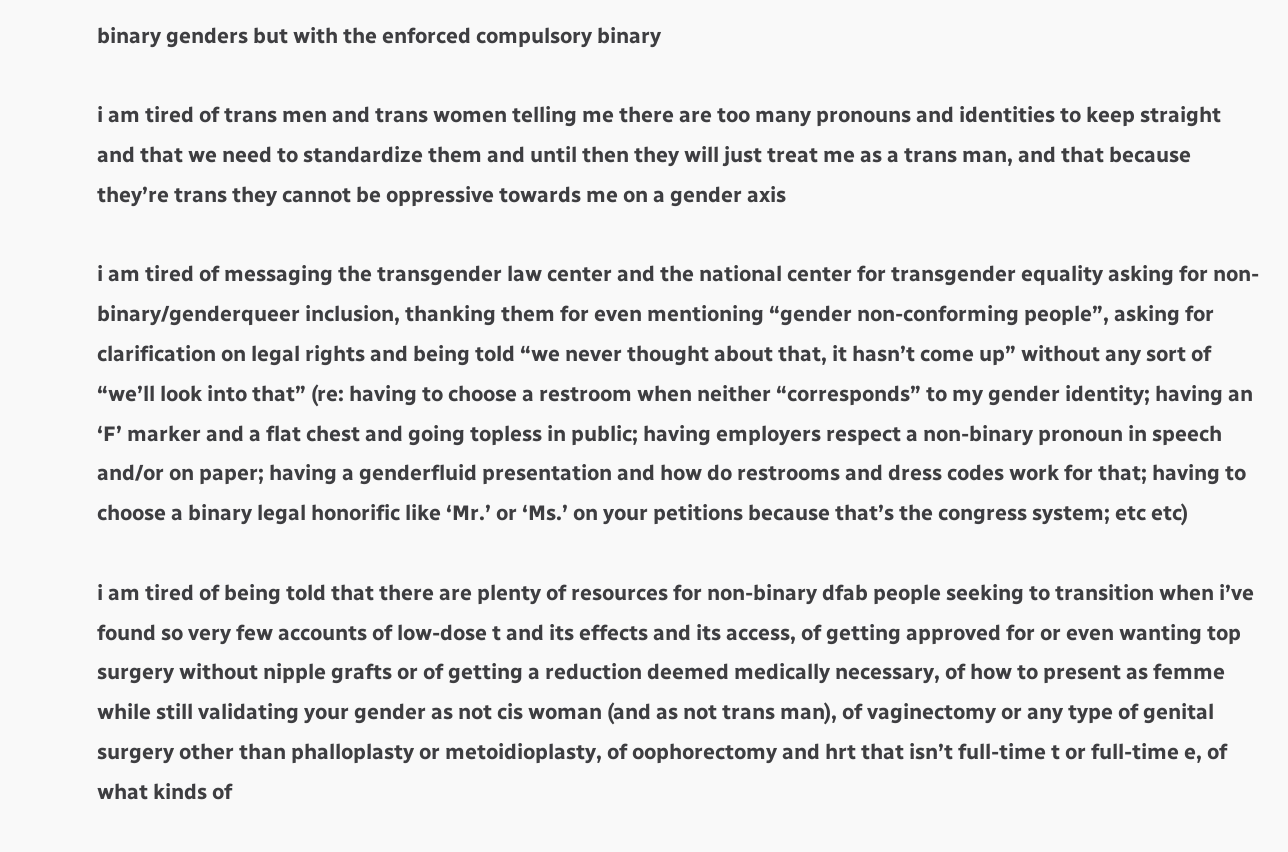binary genders but with the enforced compulsory binary

i am tired of trans men and trans women telling me there are too many pronouns and identities to keep straight and that we need to standardize them and until then they will just treat me as a trans man, and that because they’re trans they cannot be oppressive towards me on a gender axis

i am tired of messaging the transgender law center and the national center for transgender equality asking for non-binary/genderqueer inclusion, thanking them for even mentioning “gender non-conforming people”, asking for clarification on legal rights and being told “we never thought about that, it hasn’t come up” without any sort of “we’ll look into that” (re: having to choose a restroom when neither “corresponds” to my gender identity; having an ‘F’ marker and a flat chest and going topless in public; having employers respect a non-binary pronoun in speech and/or on paper; having a genderfluid presentation and how do restrooms and dress codes work for that; having to choose a binary legal honorific like ‘Mr.’ or ‘Ms.’ on your petitions because that’s the congress system; etc etc)

i am tired of being told that there are plenty of resources for non-binary dfab people seeking to transition when i’ve found so very few accounts of low-dose t and its effects and its access, of getting approved for or even wanting top surgery without nipple grafts or of getting a reduction deemed medically necessary, of how to present as femme while still validating your gender as not cis woman (and as not trans man), of vaginectomy or any type of genital surgery other than phalloplasty or metoidioplasty, of oophorectomy and hrt that isn’t full-time t or full-time e, of what kinds of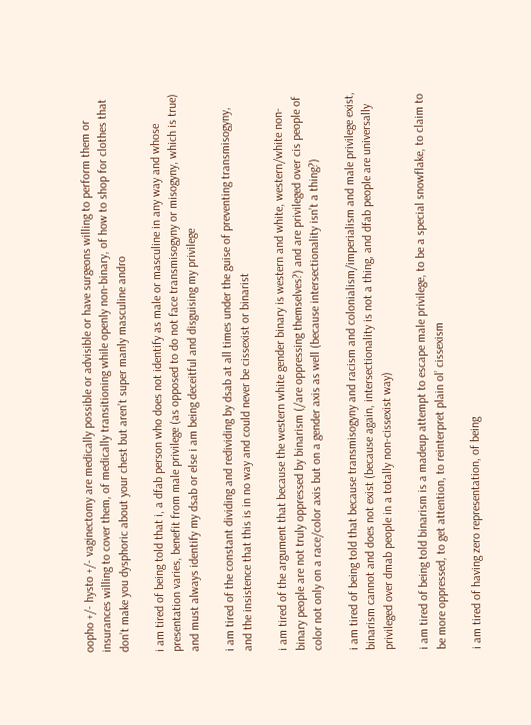oopho +/- hysto +/- vaginectomy are medically possible or advisible or have surgeons willing to perform them or insurances willing to cover them, of medically transitioning while openly non-binary, of how to shop for clothes that don’t make you dysphoric about your chest but aren’t super manly masculine andro

i am tired of being told that i, a dfab person who does not identify as male or masculine in any way and whose presentation varies, benefit from male privilege (as opposed to do not face transmisogyny or misogyny, which is true) and must always identify my dsab or else i am being deceitful and disguising my privilege

i am tired of the constant dividing and redividing by dsab at all times under the guise of preventing transmisogyny, and the insistence that this is in no way and could never be cissexist or binarist

i am tired of the argument that because the western white gender binary is western and white, western/white non-binary people are not truly oppressed by binarism (/are oppressing themselves?) and are privileged over cis people of color not only on a race/color axis but on a gender axis as well (because intersectionality isn’t a thing?)

i am tired of being told that because transmisogyny and racism and colonialism/imperialism and male privilege exist, binarism cannot and does not exist (because again, intersectionality is not a thing, and dfab people are universally privileged over dmab people in a totally non-cissexist way)

i am tired of being told binarism is a madeup attempt to escape male privilege, to be a special snowflake, to claim to be more oppressed, to get attention, to reinterpret plain ol’ cissexism

i am tired of having zero representation, of being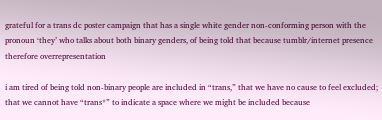grateful for a trans dc poster campaign that has a single white gender non-conforming person with the pronoun ‘they’ who talks about both binary genders, of being told that because tumblr/internet presence therefore overrepresentation

i am tired of being told non-binary people are included in “trans,” that we have no cause to feel excluded; that we cannot have “trans*” to indicate a space where we might be included because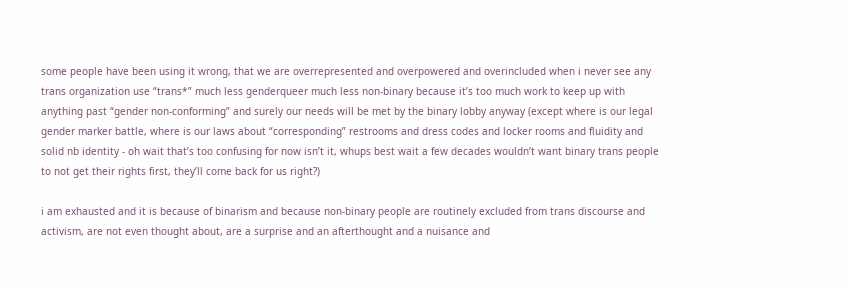some people have been using it wrong, that we are overrepresented and overpowered and overincluded when i never see any trans organization use “trans*” much less genderqueer much less non-binary because it’s too much work to keep up with anything past “gender non-conforming” and surely our needs will be met by the binary lobby anyway (except where is our legal gender marker battle, where is our laws about “corresponding” restrooms and dress codes and locker rooms and fluidity and solid nb identity - oh wait that’s too confusing for now isn’t it, whups best wait a few decades wouldn’t want binary trans people to not get their rights first, they’ll come back for us right?)

i am exhausted and it is because of binarism and because non-binary people are routinely excluded from trans discourse and activism, are not even thought about, are a surprise and an afterthought and a nuisance and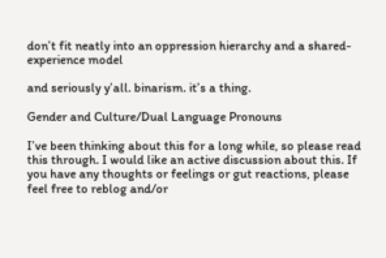don’t fit neatly into an oppression hierarchy and a shared-experience model

and seriously y’all. binarism. it’s a thing.

Gender and Culture/Dual Language Pronouns

I’ve been thinking about this for a long while, so please read this through. I would like an active discussion about this. If you have any thoughts or feelings or gut reactions, please feel free to reblog and/or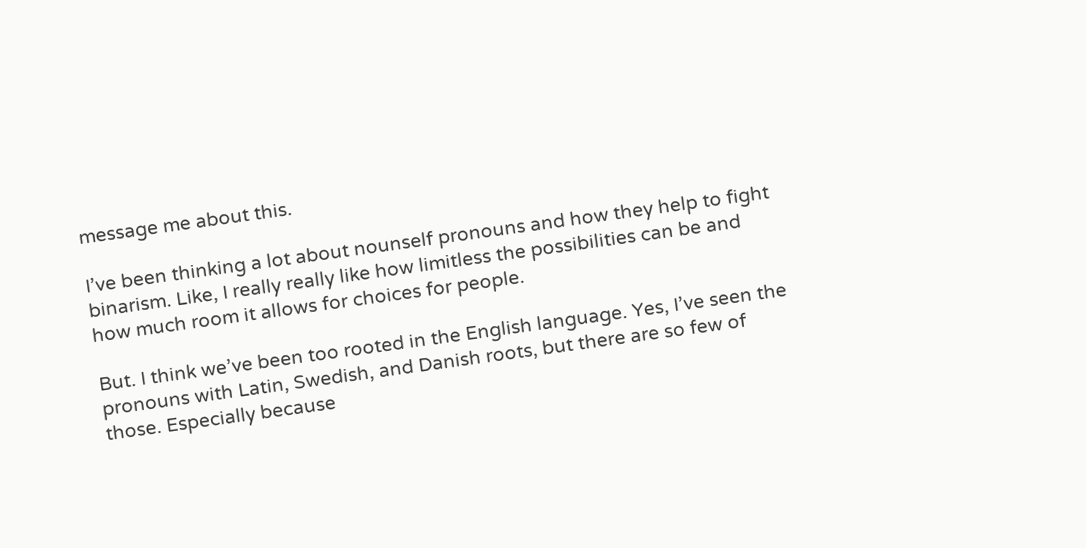message me about this.

I’ve been thinking a lot about nounself pronouns and how they help to fight binarism. Like, I really really like how limitless the possibilities can be and how much room it allows for choices for people.

But. I think we’ve been too rooted in the English language. Yes, I’ve seen the pronouns with Latin, Swedish, and Danish roots, but there are so few of those. Especially because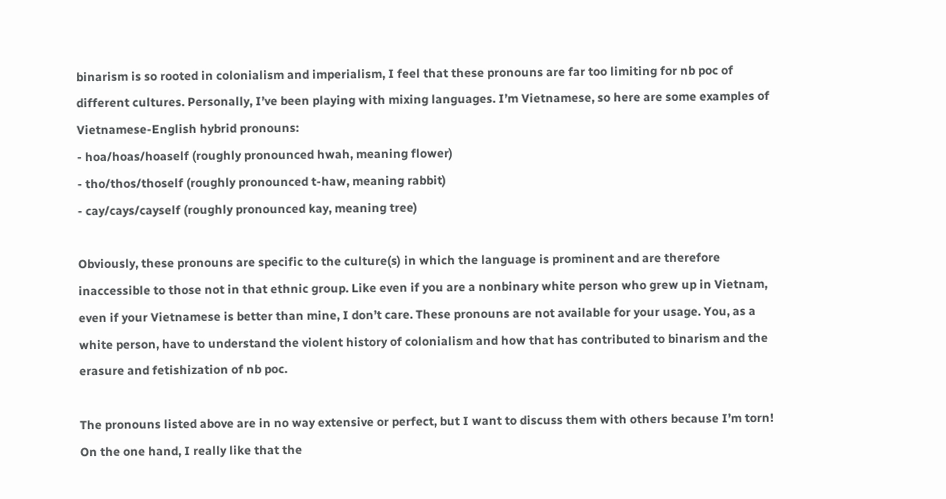binarism is so rooted in colonialism and imperialism, I feel that these pronouns are far too limiting for nb poc of different cultures. Personally, I’ve been playing with mixing languages. I’m Vietnamese, so here are some examples of Vietnamese-English hybrid pronouns:
- hoa/hoas/hoaself (roughly pronounced hwah, meaning flower)
- tho/thos/thoself (roughly pronounced t-haw, meaning rabbit)
- cay/cays/cayself (roughly pronounced kay, meaning tree)

Obviously, these pronouns are specific to the culture(s) in which the language is prominent and are therefore inaccessible to those not in that ethnic group. Like even if you are a nonbinary white person who grew up in Vietnam, even if your Vietnamese is better than mine, I don’t care. These pronouns are not available for your usage. You, as a white person, have to understand the violent history of colonialism and how that has contributed to binarism and the erasure and fetishization of nb poc.

The pronouns listed above are in no way extensive or perfect, but I want to discuss them with others because I’m torn! On the one hand, I really like that the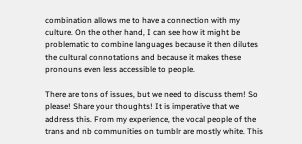combination allows me to have a connection with my culture. On the other hand, I can see how it might be problematic to combine languages because it then dilutes the cultural connotations and because it makes these pronouns even less accessible to people.

There are tons of issues, but we need to discuss them! So please! Share your thoughts! It is imperative that we address this. From my experience, the vocal people of the trans and nb communities on tumblr are mostly white. This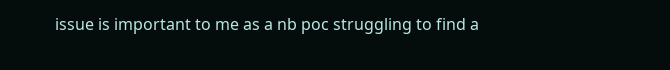issue is important to me as a nb poc struggling to find a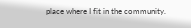place where I fit in the community.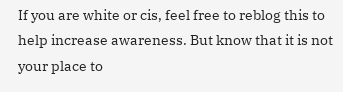If you are white or cis, feel free to reblog this to help increase awareness. But know that it is not your place to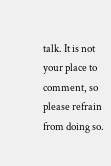talk. It is not your place to comment, so please refrain from doing so.